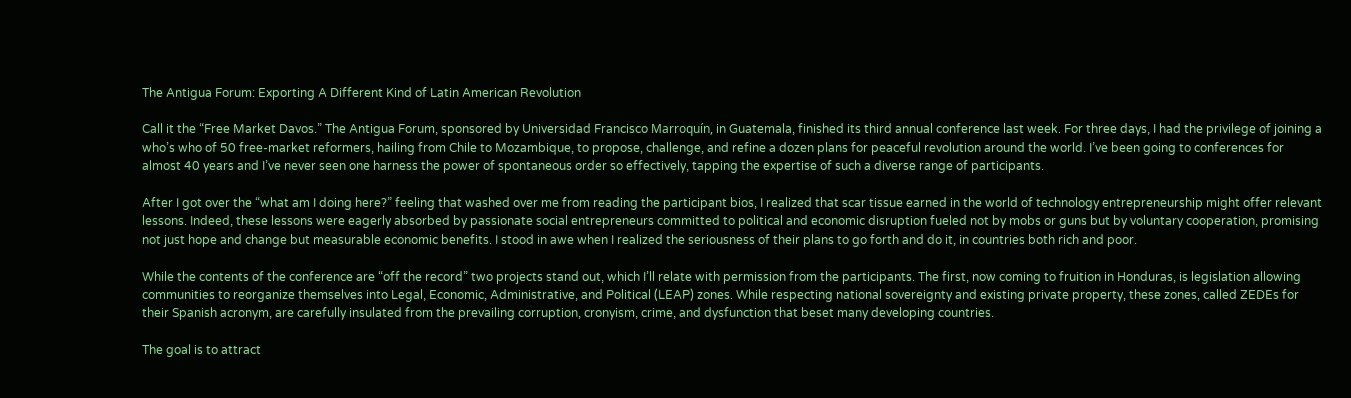The Antigua Forum: Exporting A Different Kind of Latin American Revolution

Call it the “Free Market Davos.” The Antigua Forum, sponsored by Universidad Francisco Marroquín, in Guatemala, finished its third annual conference last week. For three days, I had the privilege of joining a who’s who of 50 free-market reformers, hailing from Chile to Mozambique, to propose, challenge, and refine a dozen plans for peaceful revolution around the world. I’ve been going to conferences for almost 40 years and I’ve never seen one harness the power of spontaneous order so effectively, tapping the expertise of such a diverse range of participants.

After I got over the “what am I doing here?” feeling that washed over me from reading the participant bios, I realized that scar tissue earned in the world of technology entrepreneurship might offer relevant lessons. Indeed, these lessons were eagerly absorbed by passionate social entrepreneurs committed to political and economic disruption fueled not by mobs or guns but by voluntary cooperation, promising not just hope and change but measurable economic benefits. I stood in awe when I realized the seriousness of their plans to go forth and do it, in countries both rich and poor.

While the contents of the conference are “off the record” two projects stand out, which I’ll relate with permission from the participants. The first, now coming to fruition in Honduras, is legislation allowing communities to reorganize themselves into Legal, Economic, Administrative, and Political (LEAP) zones. While respecting national sovereignty and existing private property, these zones, called ZEDEs for their Spanish acronym, are carefully insulated from the prevailing corruption, cronyism, crime, and dysfunction that beset many developing countries.

The goal is to attract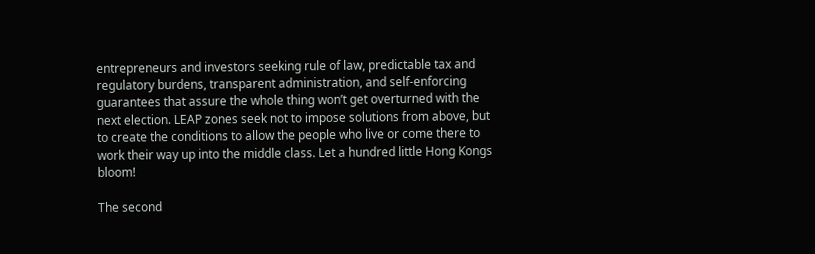entrepreneurs and investors seeking rule of law, predictable tax and regulatory burdens, transparent administration, and self-enforcing guarantees that assure the whole thing won’t get overturned with the next election. LEAP zones seek not to impose solutions from above, but to create the conditions to allow the people who live or come there to work their way up into the middle class. Let a hundred little Hong Kongs bloom!

The second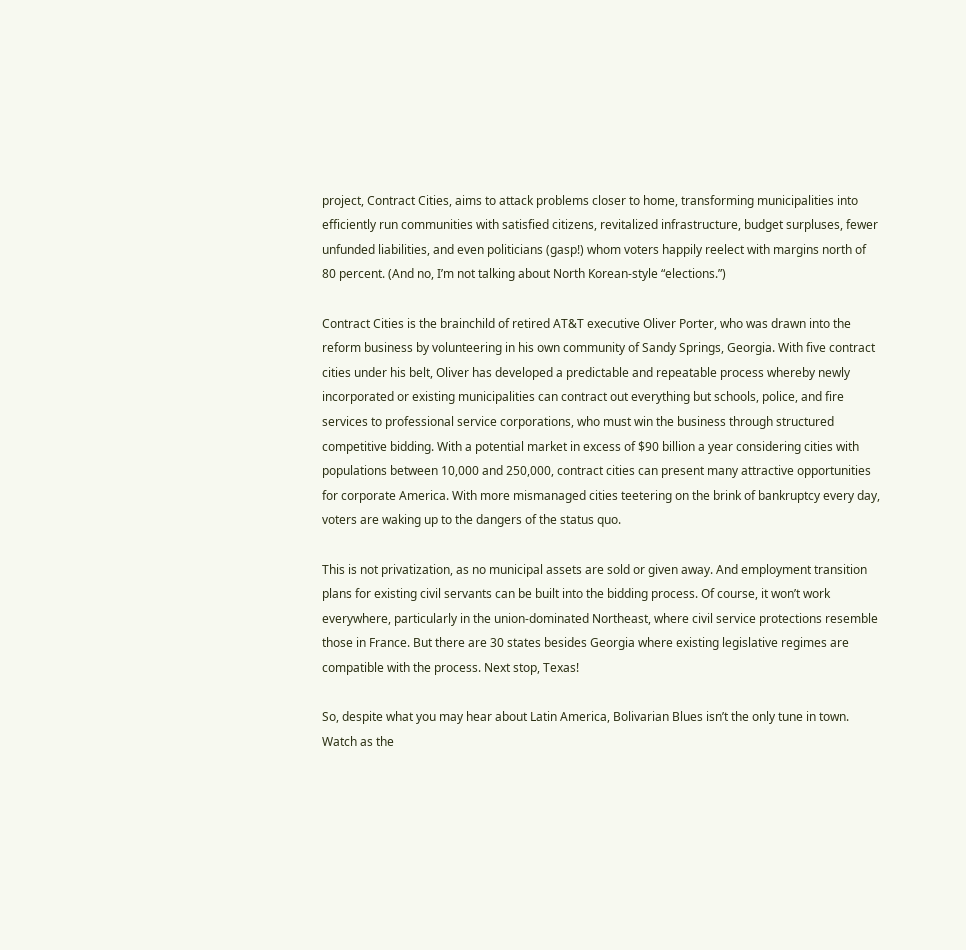project, Contract Cities, aims to attack problems closer to home, transforming municipalities into efficiently run communities with satisfied citizens, revitalized infrastructure, budget surpluses, fewer unfunded liabilities, and even politicians (gasp!) whom voters happily reelect with margins north of 80 percent. (And no, I’m not talking about North Korean-style “elections.”)

Contract Cities is the brainchild of retired AT&T executive Oliver Porter, who was drawn into the reform business by volunteering in his own community of Sandy Springs, Georgia. With five contract cities under his belt, Oliver has developed a predictable and repeatable process whereby newly incorporated or existing municipalities can contract out everything but schools, police, and fire services to professional service corporations, who must win the business through structured competitive bidding. With a potential market in excess of $90 billion a year considering cities with populations between 10,000 and 250,000, contract cities can present many attractive opportunities for corporate America. With more mismanaged cities teetering on the brink of bankruptcy every day, voters are waking up to the dangers of the status quo.

This is not privatization, as no municipal assets are sold or given away. And employment transition plans for existing civil servants can be built into the bidding process. Of course, it won’t work everywhere, particularly in the union-dominated Northeast, where civil service protections resemble those in France. But there are 30 states besides Georgia where existing legislative regimes are compatible with the process. Next stop, Texas!

So, despite what you may hear about Latin America, Bolivarian Blues isn’t the only tune in town. Watch as the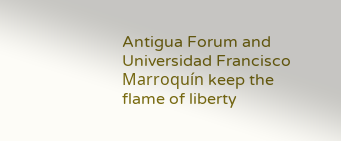Antigua Forum and Universidad Francisco Marroquín keep the flame of liberty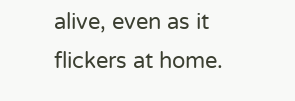alive, even as it flickers at home.